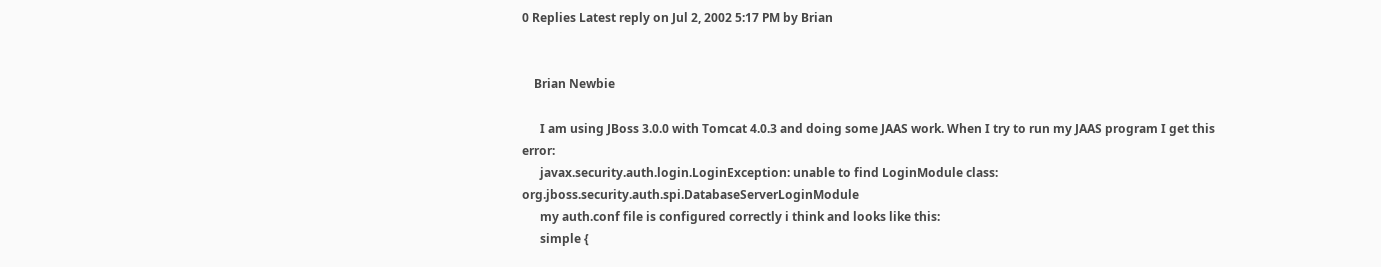0 Replies Latest reply on Jul 2, 2002 5:17 PM by Brian


    Brian Newbie

      I am using JBoss 3.0.0 with Tomcat 4.0.3 and doing some JAAS work. When I try to run my JAAS program I get this error:
      javax.security.auth.login.LoginException: unable to find LoginModule class: org.jboss.security.auth.spi.DatabaseServerLoginModule
      my auth.conf file is configured correctly i think and looks like this:
      simple {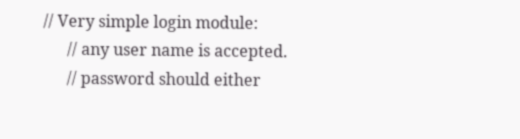// Very simple login module:
      // any user name is accepted.
      // password should either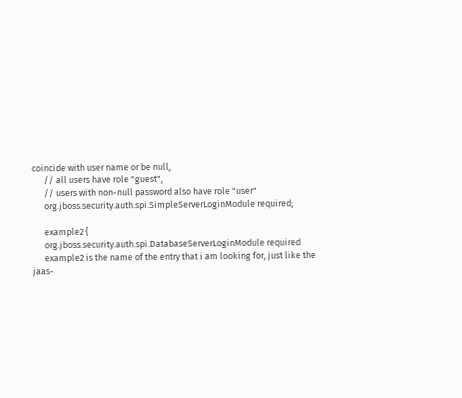coincide with user name or be null,
      // all users have role "guest",
      // users with non-null password also have role "user"
      org.jboss.security.auth.spi.SimpleServerLoginModule required;

      example2 {
      org.jboss.security.auth.spi.DatabaseServerLoginModule required
      example2 is the name of the entry that i am looking for, just like the jaas-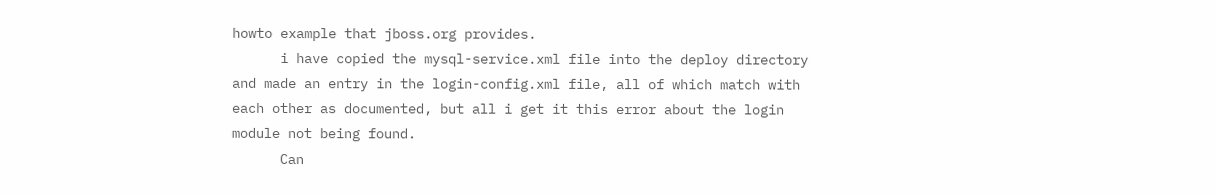howto example that jboss.org provides.
      i have copied the mysql-service.xml file into the deploy directory and made an entry in the login-config.xml file, all of which match with each other as documented, but all i get it this error about the login module not being found.
      Can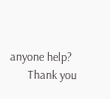anyone help?
      Thank you